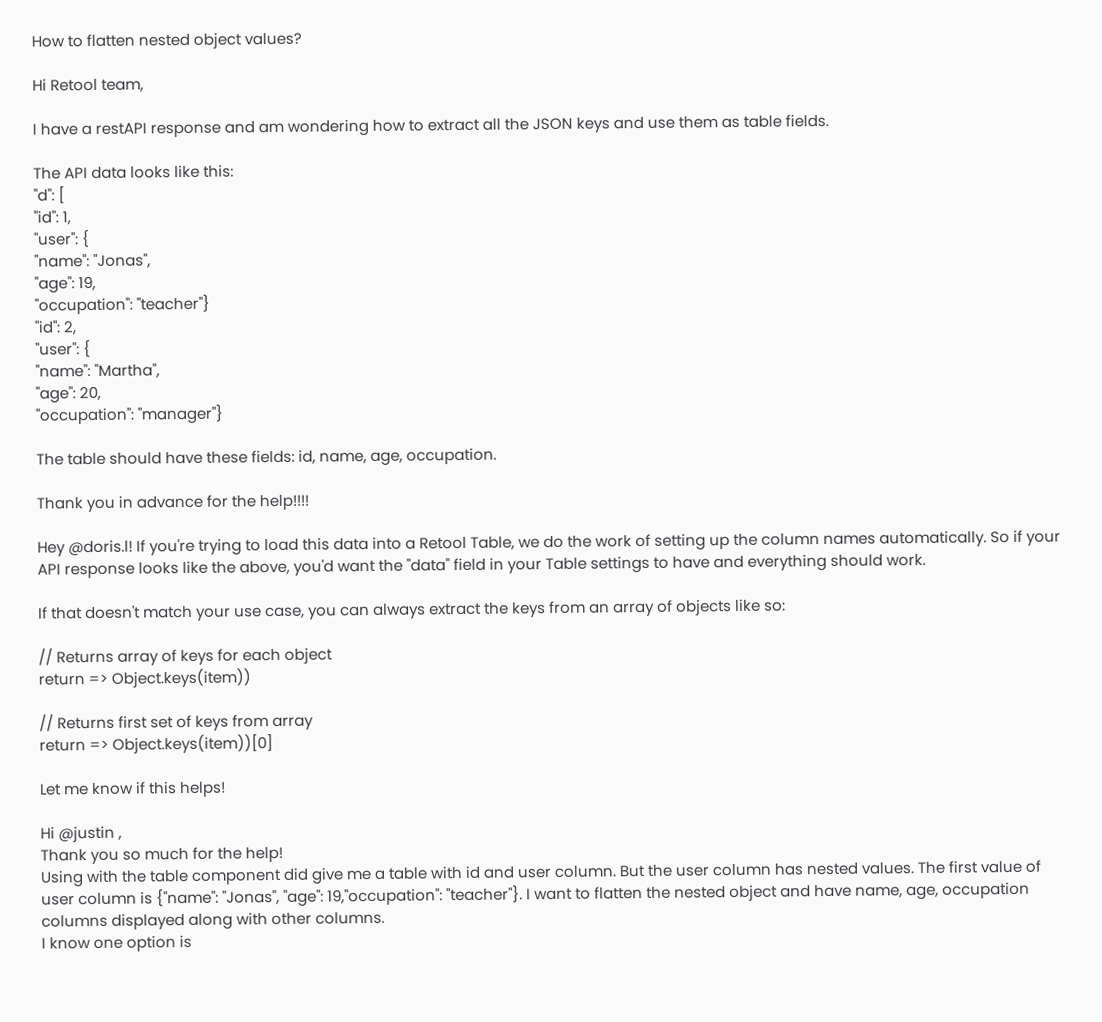How to flatten nested object values?

Hi Retool team,

I have a restAPI response and am wondering how to extract all the JSON keys and use them as table fields.

The API data looks like this:
"d": [
"id": 1,
"user": {
"name": "Jonas",
"age": 19,
"occupation": "teacher"}
"id": 2,
"user": {
"name": "Martha",
"age": 20,
"occupation": "manager"}

The table should have these fields: id, name, age, occupation.

Thank you in advance for the help!!!!

Hey @doris.l! If you're trying to load this data into a Retool Table, we do the work of setting up the column names automatically. So if your API response looks like the above, you'd want the "data" field in your Table settings to have and everything should work.

If that doesn't match your use case, you can always extract the keys from an array of objects like so:

// Returns array of keys for each object
return => Object.keys(item))

// Returns first set of keys from array
return => Object.keys(item))[0]

Let me know if this helps!

Hi @justin ,
Thank you so much for the help!
Using with the table component did give me a table with id and user column. But the user column has nested values. The first value of user column is {"name": "Jonas", "age": 19,"occupation": "teacher"}. I want to flatten the nested object and have name, age, occupation columns displayed along with other columns.
I know one option is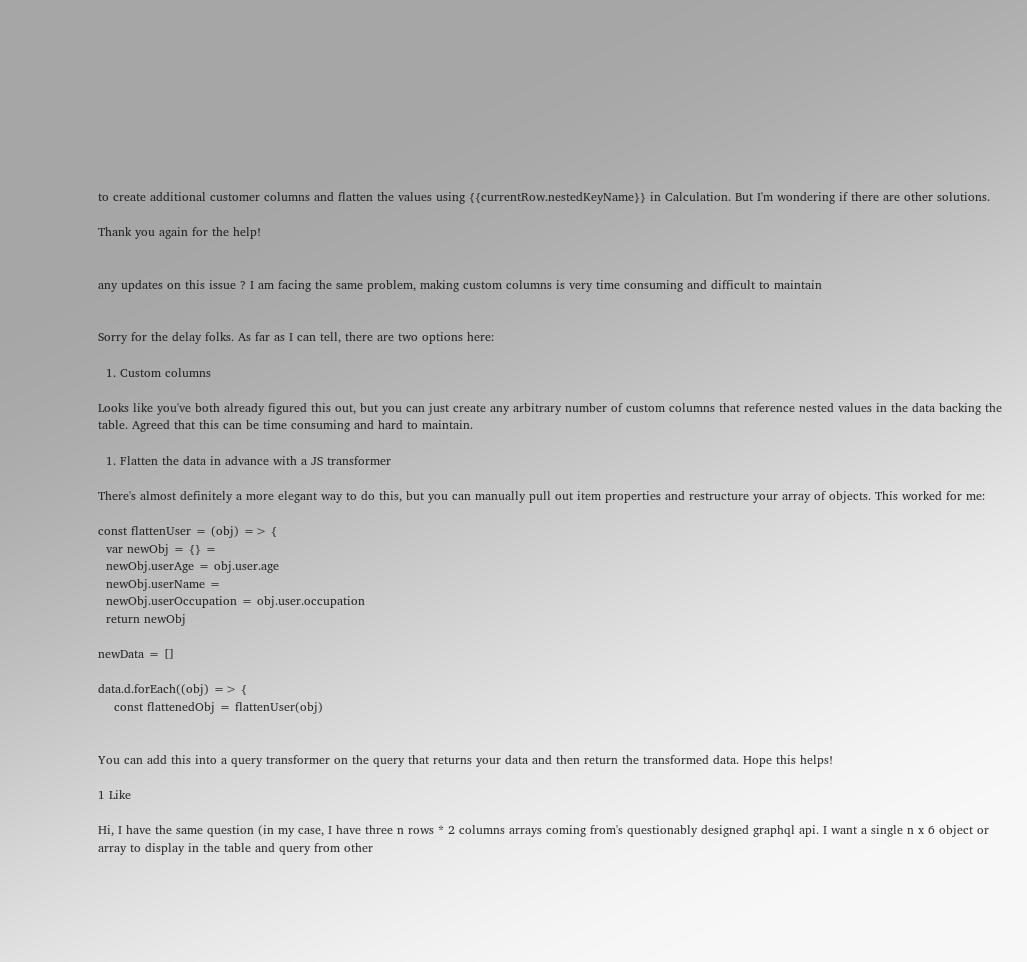to create additional customer columns and flatten the values using {{currentRow.nestedKeyName}} in Calculation. But I'm wondering if there are other solutions.

Thank you again for the help!


any updates on this issue ? I am facing the same problem, making custom columns is very time consuming and difficult to maintain


Sorry for the delay folks. As far as I can tell, there are two options here:

  1. Custom columns

Looks like you've both already figured this out, but you can just create any arbitrary number of custom columns that reference nested values in the data backing the table. Agreed that this can be time consuming and hard to maintain.

  1. Flatten the data in advance with a JS transformer

There's almost definitely a more elegant way to do this, but you can manually pull out item properties and restructure your array of objects. This worked for me:

const flattenUser = (obj) => {
  var newObj = {} =
  newObj.userAge = obj.user.age
  newObj.userName =
  newObj.userOccupation = obj.user.occupation
  return newObj

newData = []

data.d.forEach((obj) => {
    const flattenedObj = flattenUser(obj)


You can add this into a query transformer on the query that returns your data and then return the transformed data. Hope this helps!

1 Like

Hi, I have the same question (in my case, I have three n rows * 2 columns arrays coming from's questionably designed graphql api. I want a single n x 6 object or array to display in the table and query from other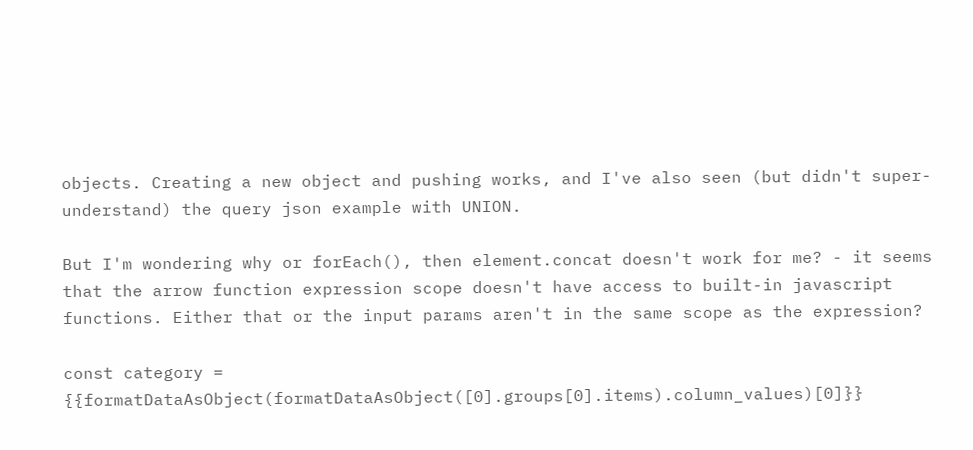objects. Creating a new object and pushing works, and I've also seen (but didn't super-understand) the query json example with UNION.

But I'm wondering why or forEach(), then element.concat doesn't work for me? - it seems that the arrow function expression scope doesn't have access to built-in javascript functions. Either that or the input params aren't in the same scope as the expression?

const category = {{formatDataAsObject(formatDataAsObject([0].groups[0].items).column_values)[0]}}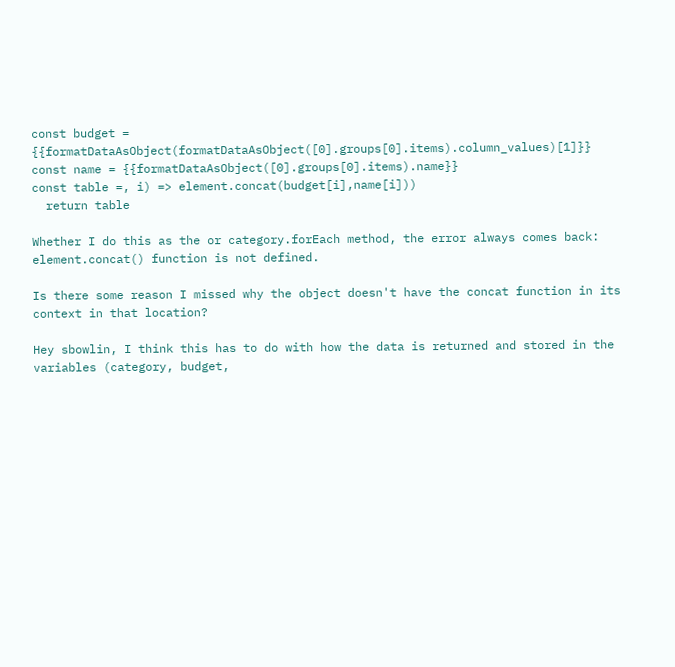const budget = {{formatDataAsObject(formatDataAsObject([0].groups[0].items).column_values)[1]}}
const name = {{formatDataAsObject([0].groups[0].items).name}}
const table =, i) => element.concat(budget[i],name[i]))
  return table

Whether I do this as the or category.forEach method, the error always comes back: element.concat() function is not defined.

Is there some reason I missed why the object doesn't have the concat function in its context in that location?

Hey sbowlin, I think this has to do with how the data is returned and stored in the variables (category, budget,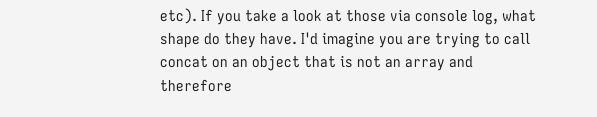etc). If you take a look at those via console log, what shape do they have. I'd imagine you are trying to call concat on an object that is not an array and therefore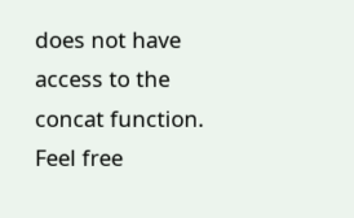does not have access to the concat function. Feel free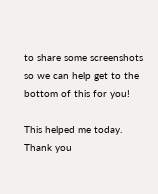to share some screenshots so we can help get to the bottom of this for you!

This helped me today. Thank you